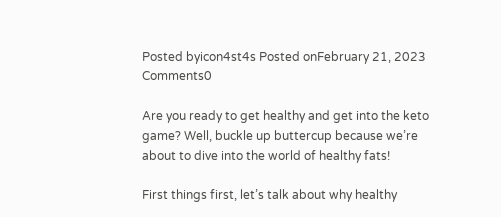Posted byicon4st4s Posted onFebruary 21, 2023 Comments0

Are you ready to get healthy and get into the keto game? Well, buckle up buttercup because we’re about to dive into the world of healthy fats!

First things first, let’s talk about why healthy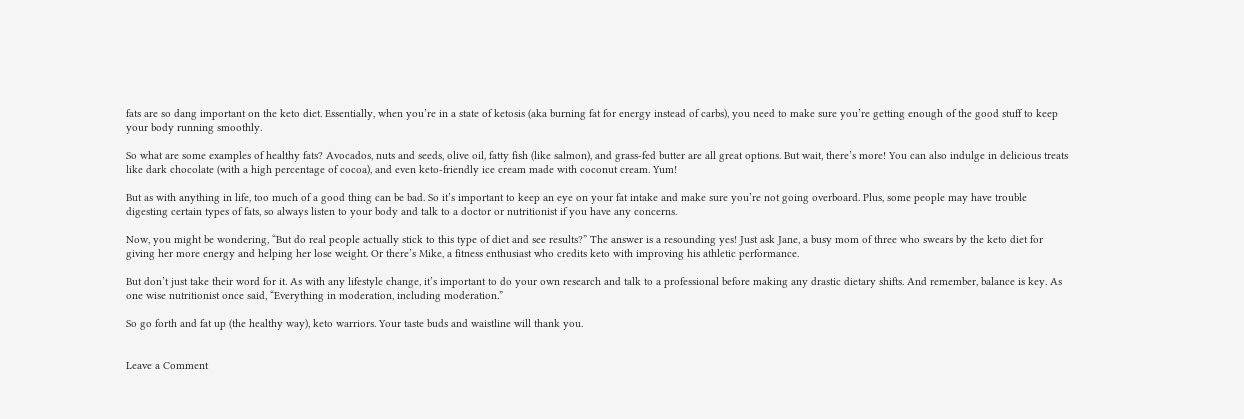fats are so dang important on the keto diet. Essentially, when you’re in a state of ketosis (aka burning fat for energy instead of carbs), you need to make sure you’re getting enough of the good stuff to keep your body running smoothly.

So what are some examples of healthy fats? Avocados, nuts and seeds, olive oil, fatty fish (like salmon), and grass-fed butter are all great options. But wait, there’s more! You can also indulge in delicious treats like dark chocolate (with a high percentage of cocoa), and even keto-friendly ice cream made with coconut cream. Yum!

But as with anything in life, too much of a good thing can be bad. So it’s important to keep an eye on your fat intake and make sure you’re not going overboard. Plus, some people may have trouble digesting certain types of fats, so always listen to your body and talk to a doctor or nutritionist if you have any concerns.

Now, you might be wondering, “But do real people actually stick to this type of diet and see results?” The answer is a resounding yes! Just ask Jane, a busy mom of three who swears by the keto diet for giving her more energy and helping her lose weight. Or there’s Mike, a fitness enthusiast who credits keto with improving his athletic performance.

But don’t just take their word for it. As with any lifestyle change, it’s important to do your own research and talk to a professional before making any drastic dietary shifts. And remember, balance is key. As one wise nutritionist once said, “Everything in moderation, including moderation.”

So go forth and fat up (the healthy way), keto warriors. Your taste buds and waistline will thank you.


Leave a Comment